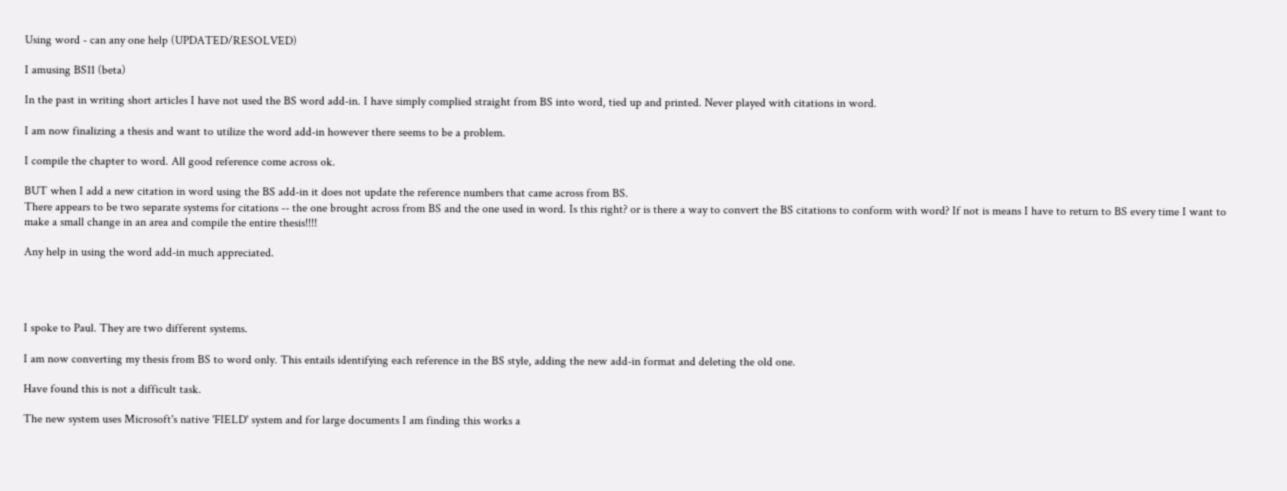Using word - can any one help (UPDATED/RESOLVED)

I amusing BS11 (beta)

In the past in writing short articles I have not used the BS word add-in. I have simply complied straight from BS into word, tied up and printed. Never played with citations in word.

I am now finalizing a thesis and want to utilize the word add-in however there seems to be a problem.

I compile the chapter to word. All good reference come across ok.

BUT when I add a new citation in word using the BS add-in it does not update the reference numbers that came across from BS.
There appears to be two separate systems for citations -- the one brought across from BS and the one used in word. Is this right? or is there a way to convert the BS citations to conform with word? If not is means I have to return to BS every time I want to make a small change in an area and compile the entire thesis!!!!

Any help in using the word add-in much appreciated.




I spoke to Paul. They are two different systems.

I am now converting my thesis from BS to word only. This entails identifying each reference in the BS style, adding the new add-in format and deleting the old one.

Have found this is not a difficult task.

The new system uses Microsoft's native 'FIELD' system and for large documents I am finding this works a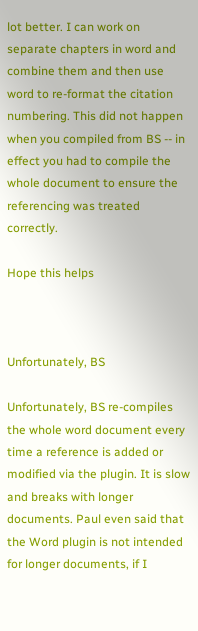lot better. I can work on separate chapters in word and combine them and then use word to re-format the citation numbering. This did not happen when you compiled from BS -- in effect you had to compile the whole document to ensure the referencing was treated correctly.

Hope this helps



Unfortunately, BS

Unfortunately, BS re-compiles the whole word document every time a reference is added or modified via the plugin. It is slow and breaks with longer documents. Paul even said that the Word plugin is not intended for longer documents, if I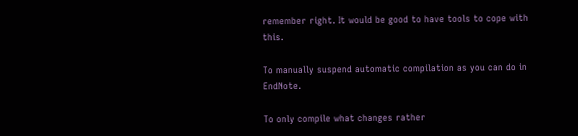remember right. It would be good to have tools to cope with this.

To manually suspend automatic compilation as you can do in EndNote.

To only compile what changes rather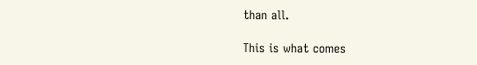than all.

This is what comes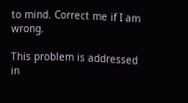to mind. Correct me if I am wrong.

This problem is addressed in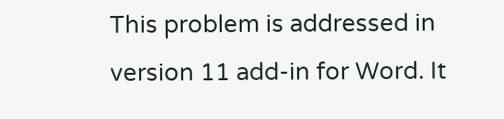This problem is addressed in version 11 add-in for Word. It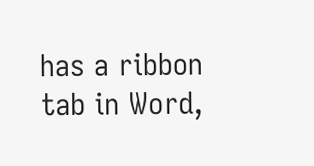has a ribbon tab in Word,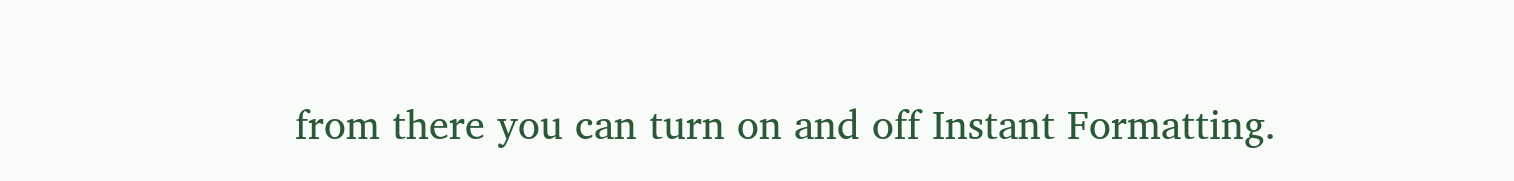from there you can turn on and off Instant Formatting.